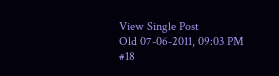View Single Post
Old 07-06-2011, 09:03 PM   #18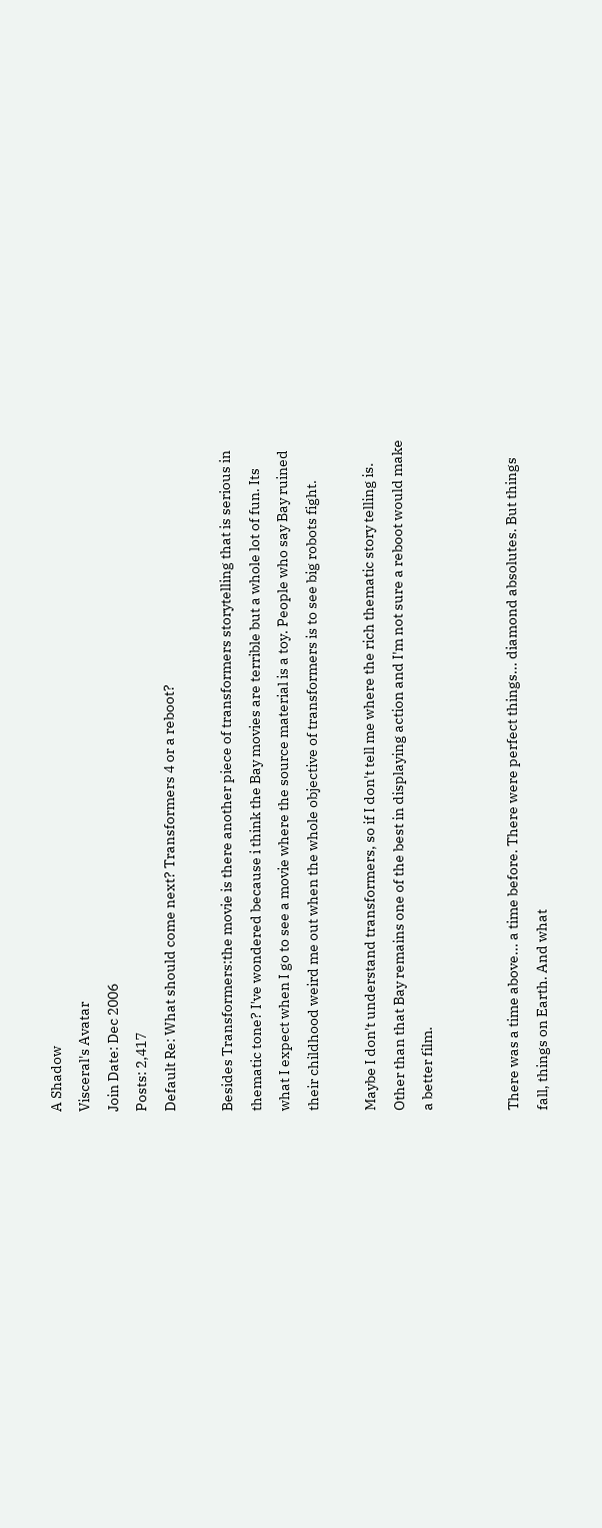A Shadow
Visceral's Avatar
Join Date: Dec 2006
Posts: 2,417
Default Re: What should come next? Transformers 4 or a reboot?

Besides Transformers:the movie is there another piece of transformers storytelling that is serious in thematic tone? I've wondered because i think the Bay movies are terrible but a whole lot of fun. Its what I expect when I go to see a movie where the source material is a toy. People who say Bay ruined their childhood weird me out when the whole objective of transformers is to see big robots fight.

Maybe I don't understand transformers, so if I don't tell me where the rich thematic story telling is. Other than that Bay remains one of the best in displaying action and I'm not sure a reboot would make a better film.


There was a time above... a time before. There were perfect things... diamond absolutes. But things fall, things on Earth. And what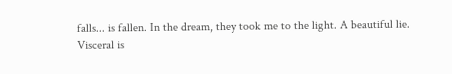falls... is fallen. In the dream, they took me to the light. A beautiful lie.
Visceral is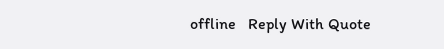offline   Reply With Quote